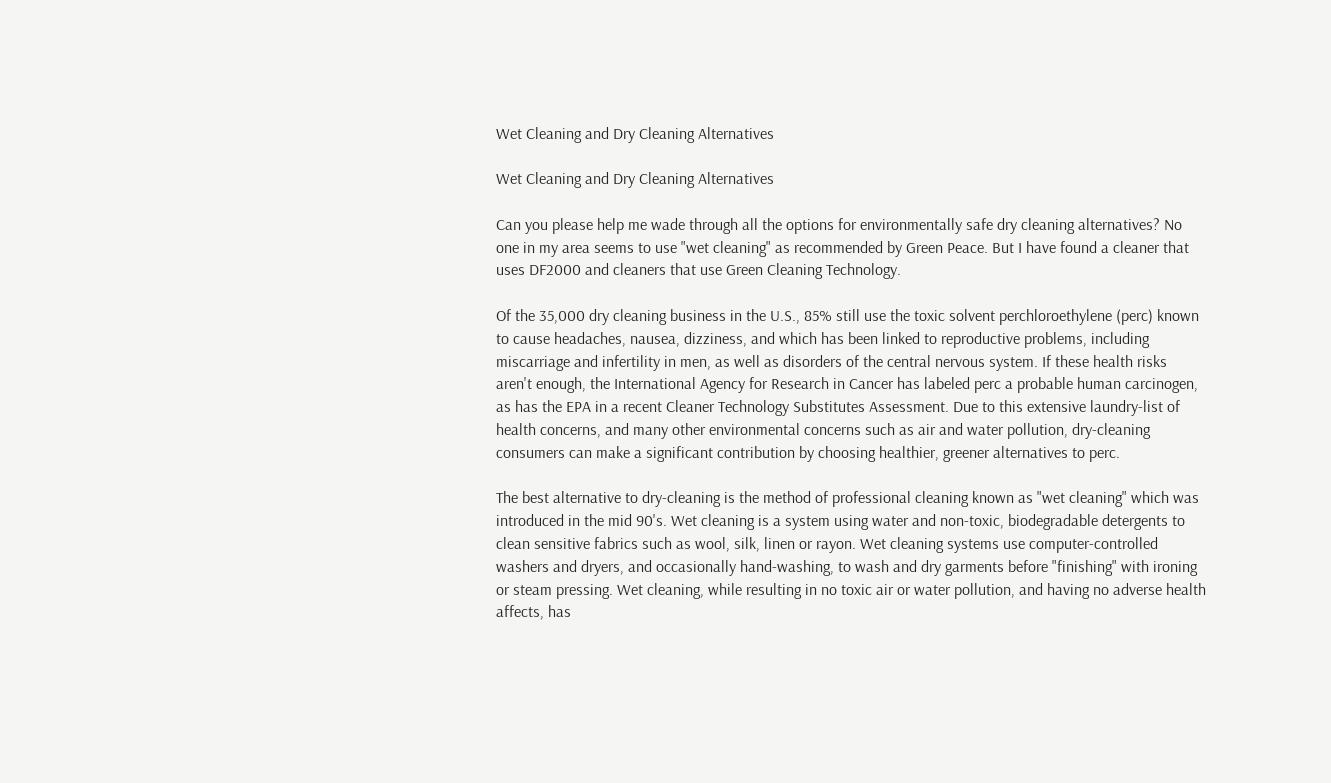Wet Cleaning and Dry Cleaning Alternatives

Wet Cleaning and Dry Cleaning Alternatives

Can you please help me wade through all the options for environmentally safe dry cleaning alternatives? No one in my area seems to use "wet cleaning" as recommended by Green Peace. But I have found a cleaner that uses DF2000 and cleaners that use Green Cleaning Technology.

Of the 35,000 dry cleaning business in the U.S., 85% still use the toxic solvent perchloroethylene (perc) known to cause headaches, nausea, dizziness, and which has been linked to reproductive problems, including miscarriage and infertility in men, as well as disorders of the central nervous system. If these health risks aren't enough, the International Agency for Research in Cancer has labeled perc a probable human carcinogen, as has the EPA in a recent Cleaner Technology Substitutes Assessment. Due to this extensive laundry-list of health concerns, and many other environmental concerns such as air and water pollution, dry-cleaning consumers can make a significant contribution by choosing healthier, greener alternatives to perc.

The best alternative to dry-cleaning is the method of professional cleaning known as "wet cleaning" which was introduced in the mid 90's. Wet cleaning is a system using water and non-toxic, biodegradable detergents to clean sensitive fabrics such as wool, silk, linen or rayon. Wet cleaning systems use computer-controlled washers and dryers, and occasionally hand-washing, to wash and dry garments before "finishing" with ironing or steam pressing. Wet cleaning, while resulting in no toxic air or water pollution, and having no adverse health affects, has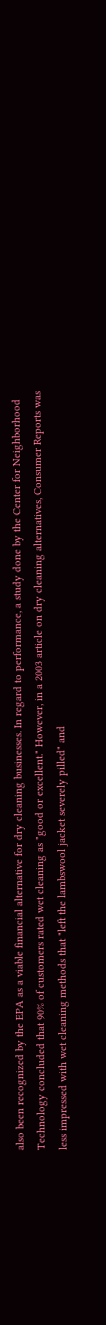also been recognized by the EPA as a viable financial alternative for dry cleaning businesses. In regard to performance, a study done by the Center for Neighborhood Technology concluded that 90% of customers rated wet cleaning as "good or excellent." However, in a 2003 article on dry cleaning alternatives, Consumer Reports was less impressed with wet cleaning methods that "left the lambswool jacket severely pilled" and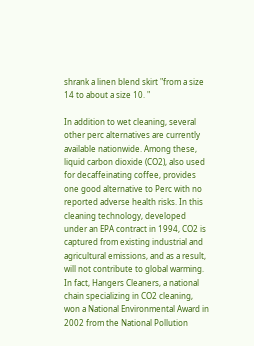shrank a linen blend skirt "from a size 14 to about a size 10. "

In addition to wet cleaning, several other perc alternatives are currently available nationwide. Among these, liquid carbon dioxide (CO2), also used for decaffeinating coffee, provides one good alternative to Perc with no reported adverse health risks. In this cleaning technology, developed under an EPA contract in 1994, CO2 is captured from existing industrial and agricultural emissions, and as a result, will not contribute to global warming. In fact, Hangers Cleaners, a national chain specializing in CO2 cleaning, won a National Environmental Award in 2002 from the National Pollution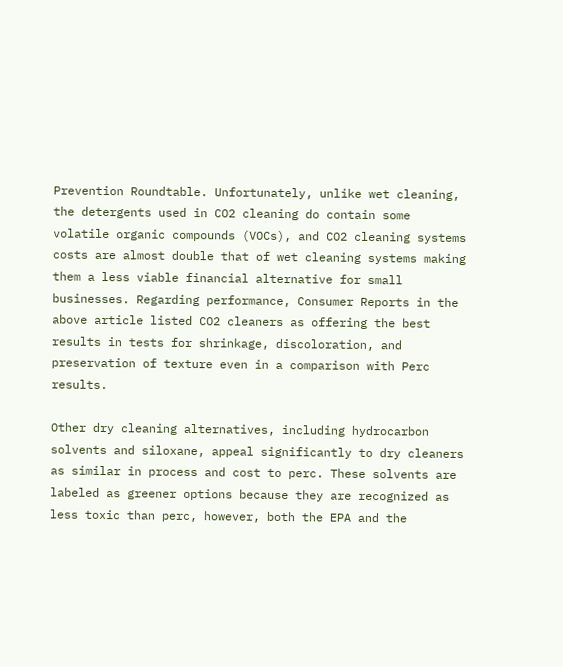Prevention Roundtable. Unfortunately, unlike wet cleaning, the detergents used in CO2 cleaning do contain some volatile organic compounds (VOCs), and CO2 cleaning systems costs are almost double that of wet cleaning systems making them a less viable financial alternative for small businesses. Regarding performance, Consumer Reports in the above article listed CO2 cleaners as offering the best results in tests for shrinkage, discoloration, and preservation of texture even in a comparison with Perc results.

Other dry cleaning alternatives, including hydrocarbon solvents and siloxane, appeal significantly to dry cleaners as similar in process and cost to perc. These solvents are labeled as greener options because they are recognized as less toxic than perc, however, both the EPA and the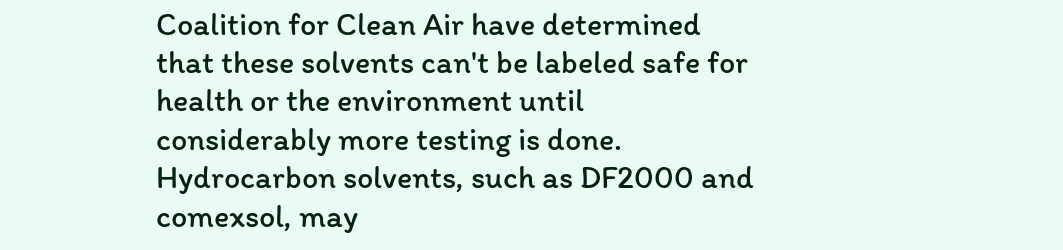Coalition for Clean Air have determined that these solvents can't be labeled safe for health or the environment until considerably more testing is done. Hydrocarbon solvents, such as DF2000 and comexsol, may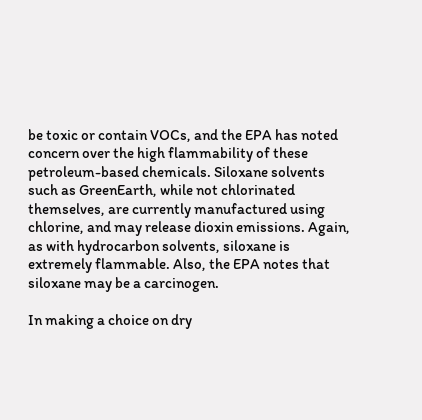be toxic or contain VOCs, and the EPA has noted concern over the high flammability of these petroleum-based chemicals. Siloxane solvents such as GreenEarth, while not chlorinated themselves, are currently manufactured using chlorine, and may release dioxin emissions. Again, as with hydrocarbon solvents, siloxane is extremely flammable. Also, the EPA notes that siloxane may be a carcinogen.

In making a choice on dry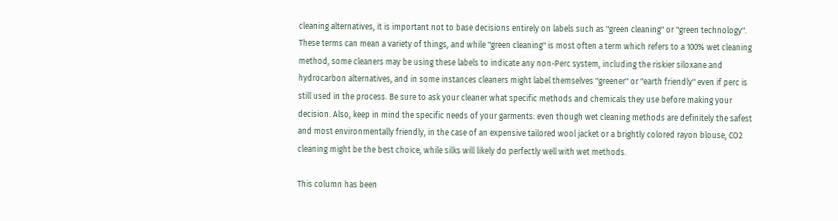cleaning alternatives, it is important not to base decisions entirely on labels such as "green cleaning" or "green technology". These terms can mean a variety of things, and while "green cleaning" is most often a term which refers to a 100% wet cleaning method, some cleaners may be using these labels to indicate any non-Perc system, including the riskier siloxane and hydrocarbon alternatives, and in some instances cleaners might label themselves "greener" or "earth friendly" even if perc is still used in the process. Be sure to ask your cleaner what specific methods and chemicals they use before making your decision. Also, keep in mind the specific needs of your garments: even though wet cleaning methods are definitely the safest and most environmentally friendly, in the case of an expensive tailored wool jacket or a brightly colored rayon blouse, CO2 cleaning might be the best choice, while silks will likely do perfectly well with wet methods.

This column has been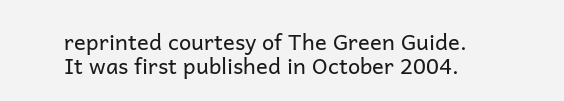reprinted courtesy of The Green Guide. It was first published in October 2004.